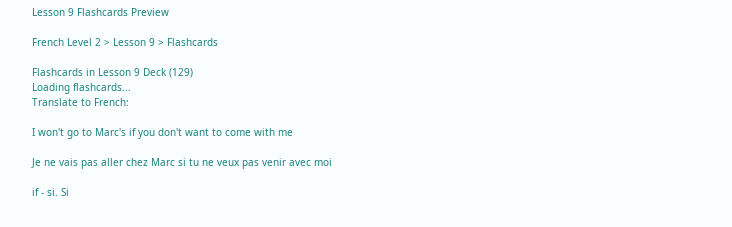Lesson 9 Flashcards Preview

French Level 2 > Lesson 9 > Flashcards

Flashcards in Lesson 9 Deck (129)
Loading flashcards...
Translate to French:

I won't go to Marc's if you don't want to come with me

Je ne vais pas aller chez Marc si tu ne veux pas venir avec moi

if - si. Si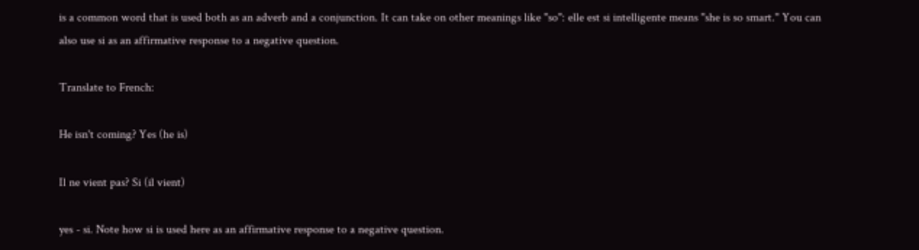is a common word that is used both as an adverb and a conjunction. It can take on other meanings like "so": elle est si intelligente means "she is so smart." You can also use si as an affirmative response to a negative question.

Translate to French:

He isn't coming? Yes (he is)

Il ne vient pas? Si (il vient)

yes - si. Note how si is used here as an affirmative response to a negative question.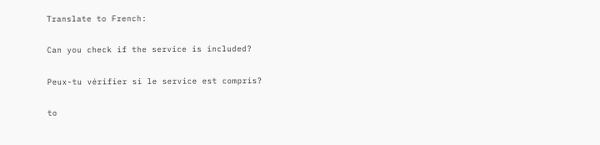Translate to French:

Can you check if the service is included?

Peux-tu vérifier si le service est compris?

to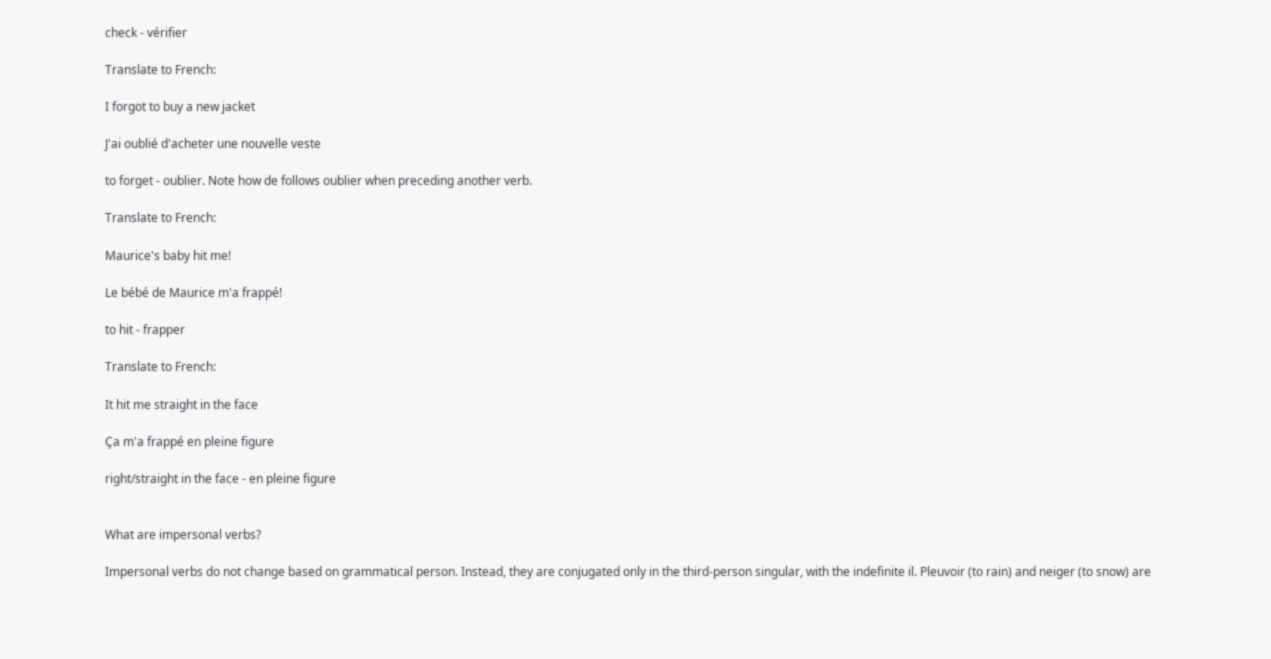check - vérifier

Translate to French:

I forgot to buy a new jacket

J'ai oublié d'acheter une nouvelle veste

to forget - oublier. Note how de follows oublier when preceding another verb.

Translate to French:

Maurice's baby hit me!

Le bébé de Maurice m'a frappé!

to hit - frapper

Translate to French:

It hit me straight in the face

Ça m'a frappé en pleine figure

right/straight in the face - en pleine figure


What are impersonal verbs?

Impersonal verbs do not change based on grammatical person. Instead, they are conjugated only in the third-person singular, with the indefinite il. Pleuvoir (to rain) and neiger (to snow) are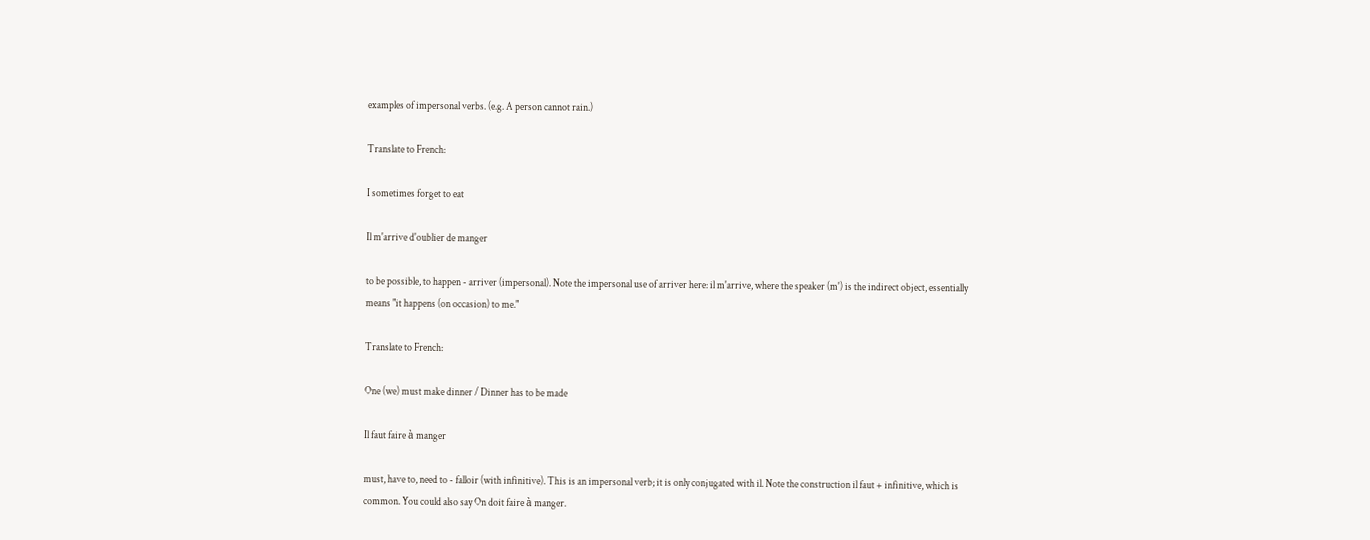examples of impersonal verbs. (e.g. A person cannot rain.)

Translate to French:

I sometimes forget to eat

Il m'arrive d'oublier de manger

to be possible, to happen - arriver (impersonal). Note the impersonal use of arriver here: il m'arrive, where the speaker (m') is the indirect object, essentially means "it happens (on occasion) to me."

Translate to French:

One (we) must make dinner / Dinner has to be made

Il faut faire à manger

must, have to, need to - falloir (with infinitive). This is an impersonal verb; it is only conjugated with il. Note the construction il faut + infinitive, which is common. You could also say On doit faire à manger.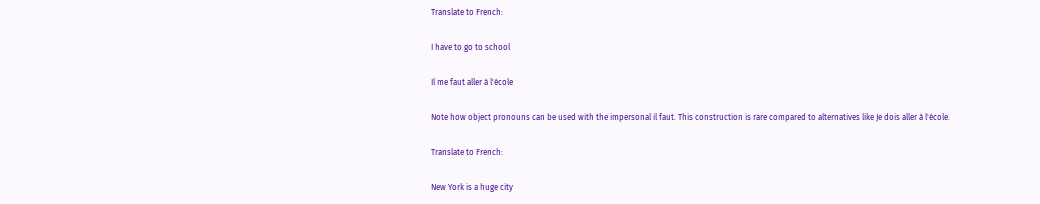Translate to French:

I have to go to school

Il me faut aller à l'école

Note how object pronouns can be used with the impersonal il faut. This construction is rare compared to alternatives like Je dois aller à l'école.

Translate to French:

New York is a huge city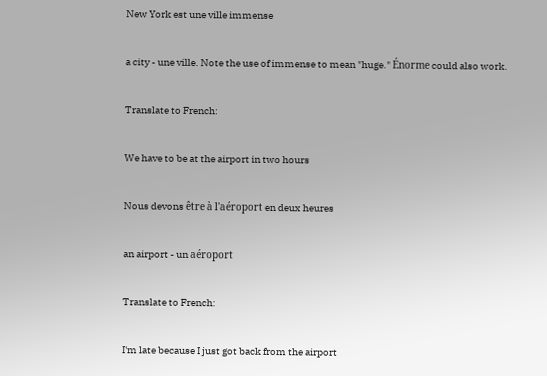New York est une ville immense

a city - une ville. Note the use of immense to mean "huge." Énorme could also work.

Translate to French:

We have to be at the airport in two hours

Nous devons être à l'aéroport en deux heures

an airport - un aéroport

Translate to French:

I'm late because I just got back from the airport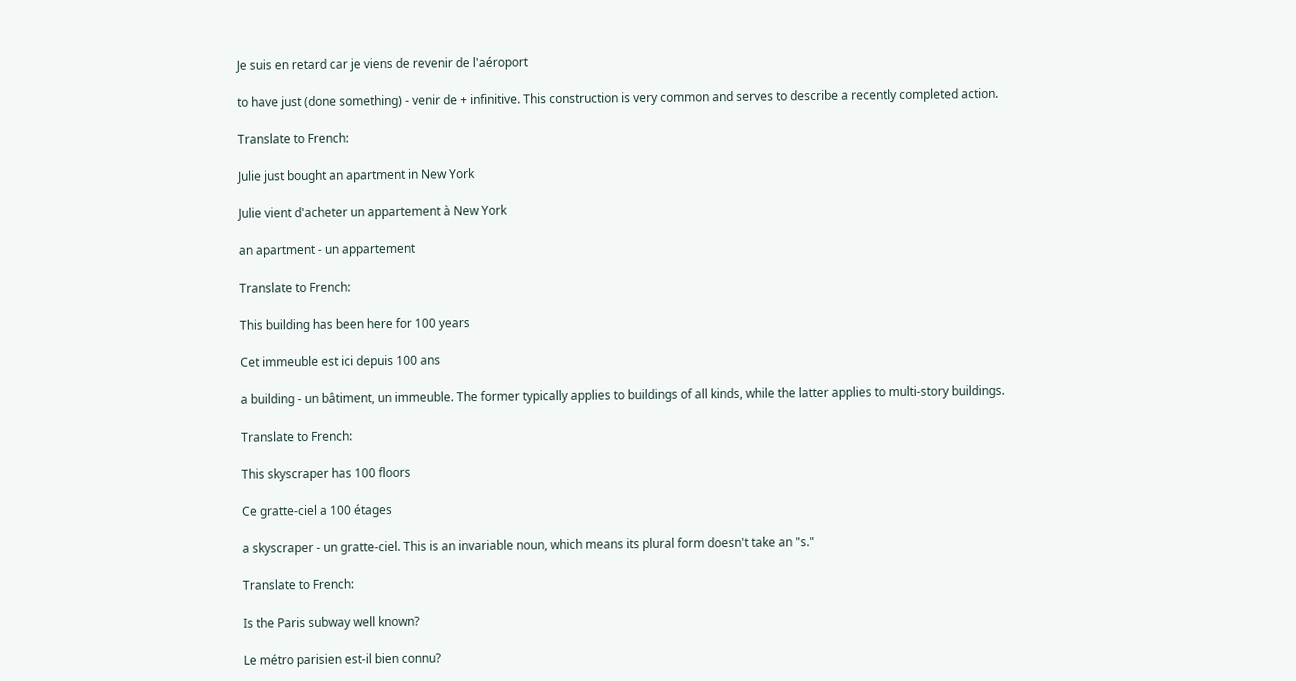Je suis en retard car je viens de revenir de l'aéroport

to have just (done something) - venir de + infinitive. This construction is very common and serves to describe a recently completed action.

Translate to French:

Julie just bought an apartment in New York

Julie vient d'acheter un appartement à New York

an apartment - un appartement

Translate to French:

This building has been here for 100 years

Cet immeuble est ici depuis 100 ans

a building - un bâtiment, un immeuble. The former typically applies to buildings of all kinds, while the latter applies to multi-story buildings.

Translate to French:

This skyscraper has 100 floors

Ce gratte-ciel a 100 étages

a skyscraper - un gratte-ciel. This is an invariable noun, which means its plural form doesn't take an "s."

Translate to French:

Is the Paris subway well known?

Le métro parisien est-il bien connu?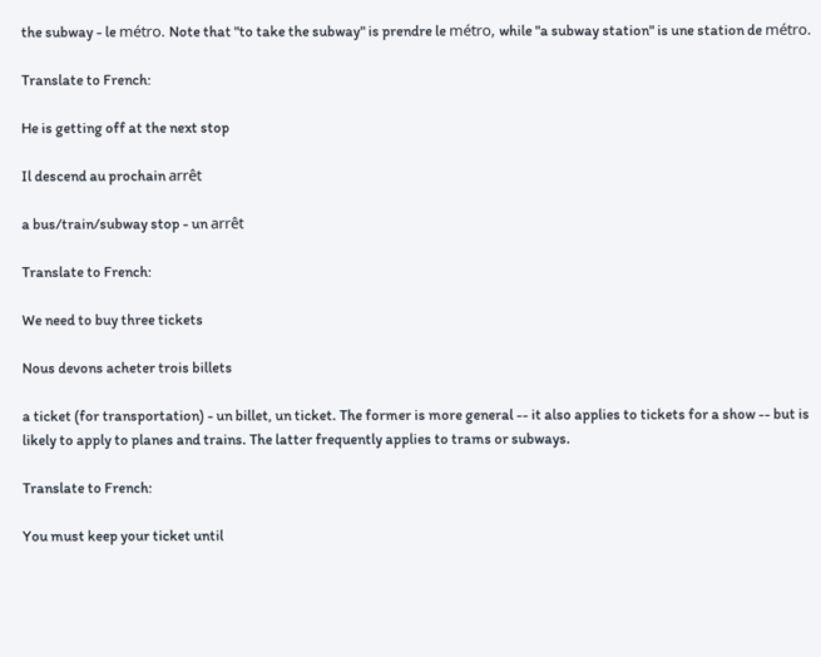the subway - le métro. Note that "to take the subway" is prendre le métro, while "a subway station" is une station de métro.

Translate to French:

He is getting off at the next stop

Il descend au prochain arrêt

a bus/train/subway stop - un arrêt

Translate to French:

We need to buy three tickets

Nous devons acheter trois billets

a ticket (for transportation) - un billet, un ticket. The former is more general -- it also applies to tickets for a show -- but is likely to apply to planes and trains. The latter frequently applies to trams or subways.

Translate to French:

You must keep your ticket until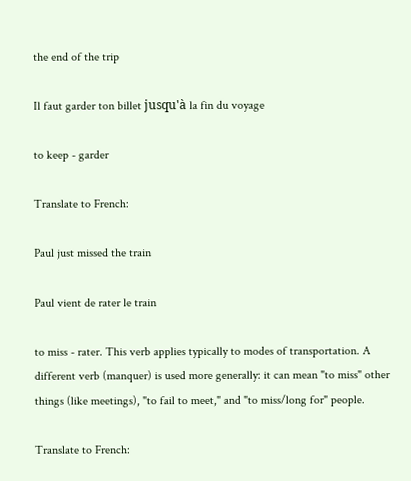the end of the trip

Il faut garder ton billet jusqu'à la fin du voyage

to keep - garder

Translate to French:

Paul just missed the train

Paul vient de rater le train

to miss - rater. This verb applies typically to modes of transportation. A different verb (manquer) is used more generally: it can mean "to miss" other things (like meetings), "to fail to meet," and "to miss/long for" people.

Translate to French: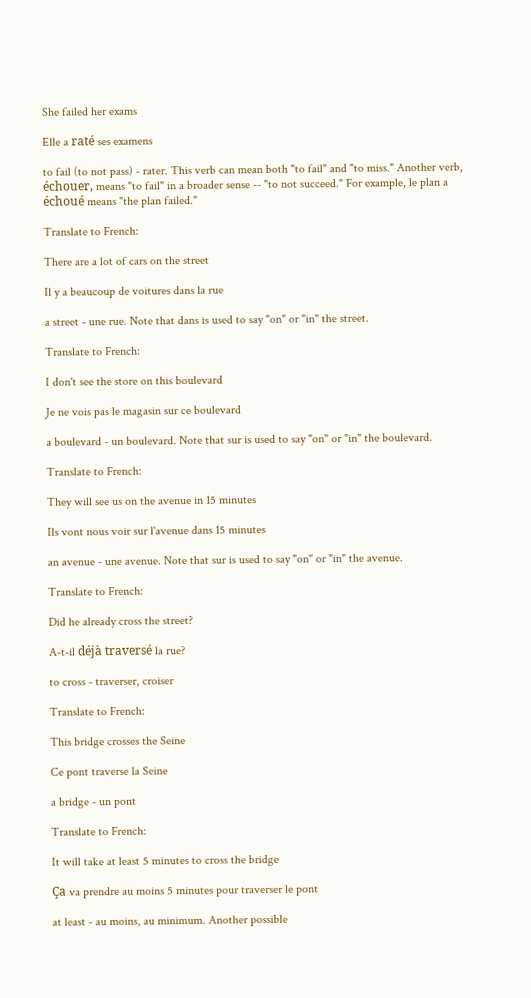She failed her exams

Elle a raté ses examens

to fail (to not pass) - rater. This verb can mean both "to fail" and "to miss." Another verb, échouer, means "to fail" in a broader sense -- "to not succeed." For example, le plan a échoué means "the plan failed."

Translate to French:

There are a lot of cars on the street

Il y a beaucoup de voitures dans la rue

a street - une rue. Note that dans is used to say "on" or "in" the street.

Translate to French:

I don't see the store on this boulevard

Je ne vois pas le magasin sur ce boulevard

a boulevard - un boulevard. Note that sur is used to say "on" or "in" the boulevard.

Translate to French:

They will see us on the avenue in 15 minutes

Ils vont nous voir sur l'avenue dans 15 minutes

an avenue - une avenue. Note that sur is used to say "on" or "in" the avenue.

Translate to French:

Did he already cross the street?

A-t-il déjà traversé la rue?

to cross - traverser, croiser

Translate to French:

This bridge crosses the Seine

Ce pont traverse la Seine

a bridge - un pont

Translate to French:

It will take at least 5 minutes to cross the bridge

Ça va prendre au moins 5 minutes pour traverser le pont

at least - au moins, au minimum. Another possible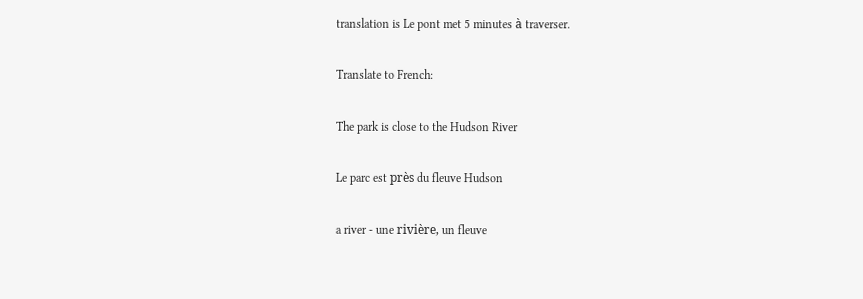translation is Le pont met 5 minutes à traverser.

Translate to French:

The park is close to the Hudson River

Le parc est près du fleuve Hudson

a river - une rivière, un fleuve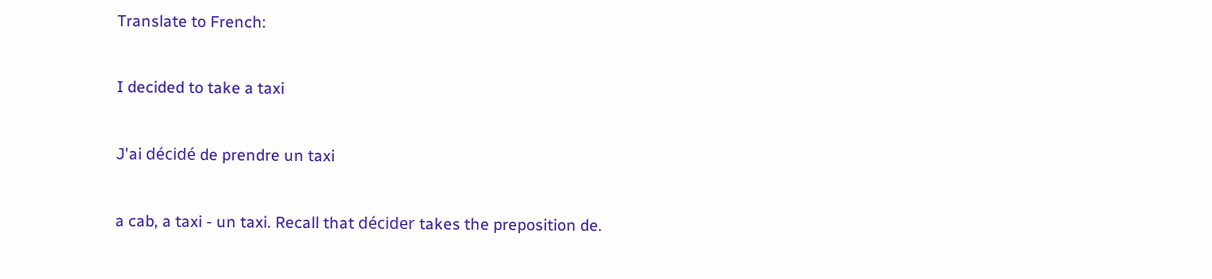Translate to French:

I decided to take a taxi

J'ai décidé de prendre un taxi

a cab, a taxi - un taxi. Recall that décider takes the preposition de.